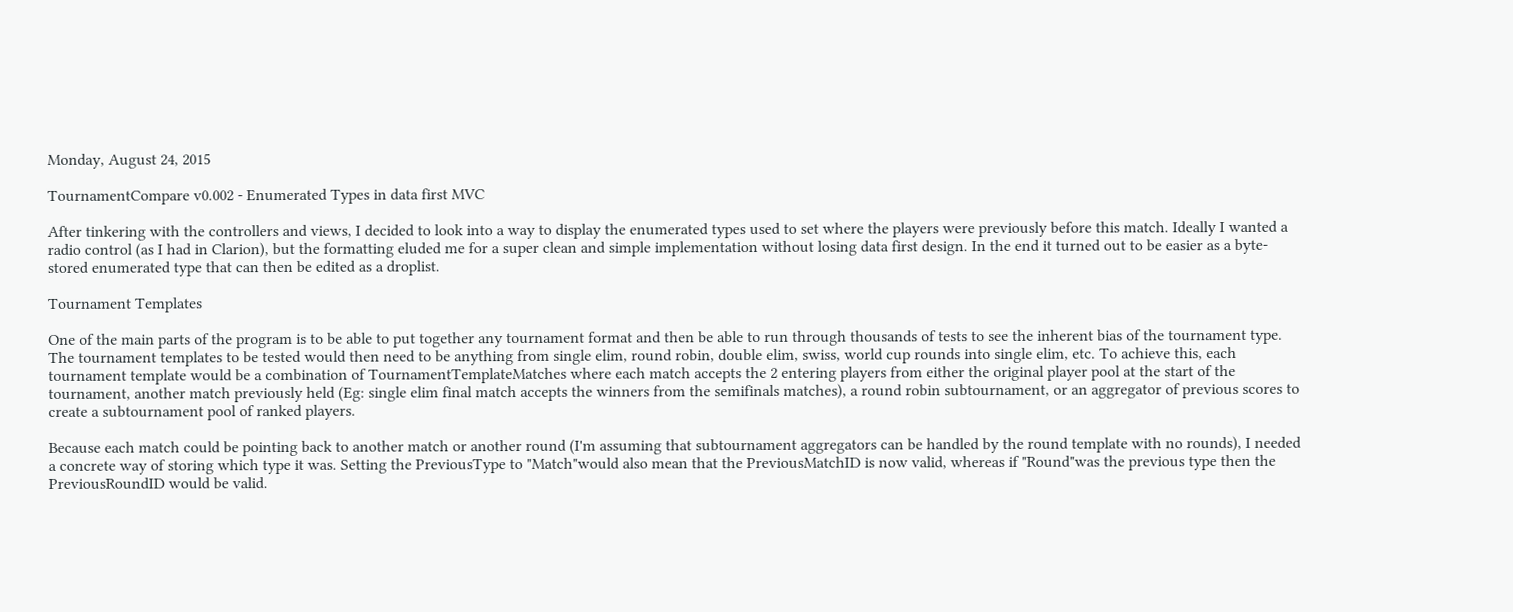Monday, August 24, 2015

TournamentCompare v0.002 - Enumerated Types in data first MVC

After tinkering with the controllers and views, I decided to look into a way to display the enumerated types used to set where the players were previously before this match. Ideally I wanted a radio control (as I had in Clarion), but the formatting eluded me for a super clean and simple implementation without losing data first design. In the end it turned out to be easier as a byte-stored enumerated type that can then be edited as a droplist.

Tournament Templates

One of the main parts of the program is to be able to put together any tournament format and then be able to run through thousands of tests to see the inherent bias of the tournament type. The tournament templates to be tested would then need to be anything from single elim, round robin, double elim, swiss, world cup rounds into single elim, etc. To achieve this, each tournament template would be a combination of TournamentTemplateMatches where each match accepts the 2 entering players from either the original player pool at the start of the tournament, another match previously held (Eg: single elim final match accepts the winners from the semifinals matches), a round robin subtournament, or an aggregator of previous scores to create a subtournament pool of ranked players.

Because each match could be pointing back to another match or another round (I'm assuming that subtournament aggregators can be handled by the round template with no rounds), I needed a concrete way of storing which type it was. Setting the PreviousType to "Match"would also mean that the PreviousMatchID is now valid, whereas if "Round"was the previous type then the PreviousRoundID would be valid.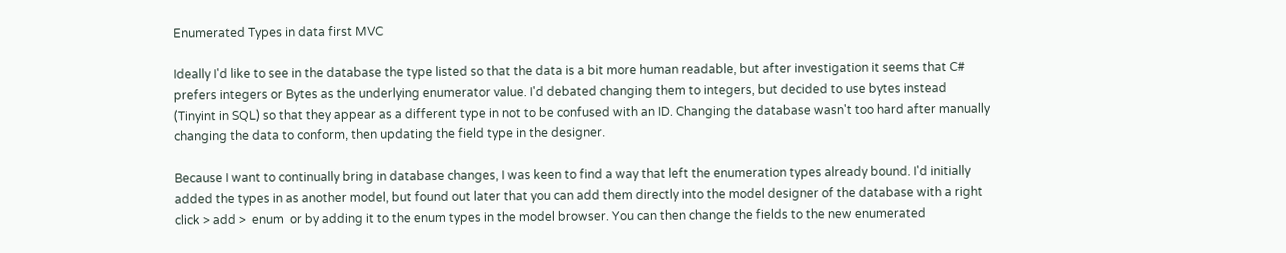Enumerated Types in data first MVC

Ideally I'd like to see in the database the type listed so that the data is a bit more human readable, but after investigation it seems that C# prefers integers or Bytes as the underlying enumerator value. I'd debated changing them to integers, but decided to use bytes instead (Tinyint in SQL) so that they appear as a different type in not to be confused with an ID. Changing the database wasn't too hard after manually changing the data to conform, then updating the field type in the designer.

Because I want to continually bring in database changes, I was keen to find a way that left the enumeration types already bound. I'd initially added the types in as another model, but found out later that you can add them directly into the model designer of the database with a right click > add >  enum  or by adding it to the enum types in the model browser. You can then change the fields to the new enumerated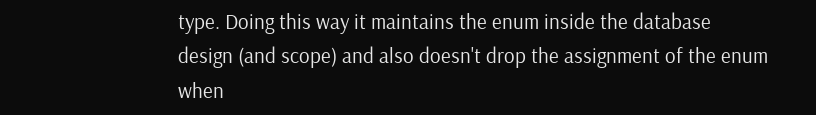type. Doing this way it maintains the enum inside the database design (and scope) and also doesn't drop the assignment of the enum when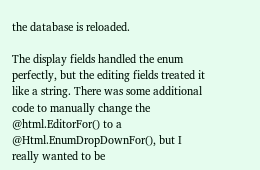the database is reloaded.

The display fields handled the enum perfectly, but the editing fields treated it like a string. There was some additional code to manually change the @html.EditorFor() to a @Html.EnumDropDownFor(), but I really wanted to be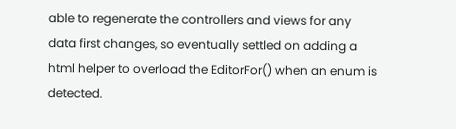able to regenerate the controllers and views for any data first changes, so eventually settled on adding a html helper to overload the EditorFor() when an enum is detected.